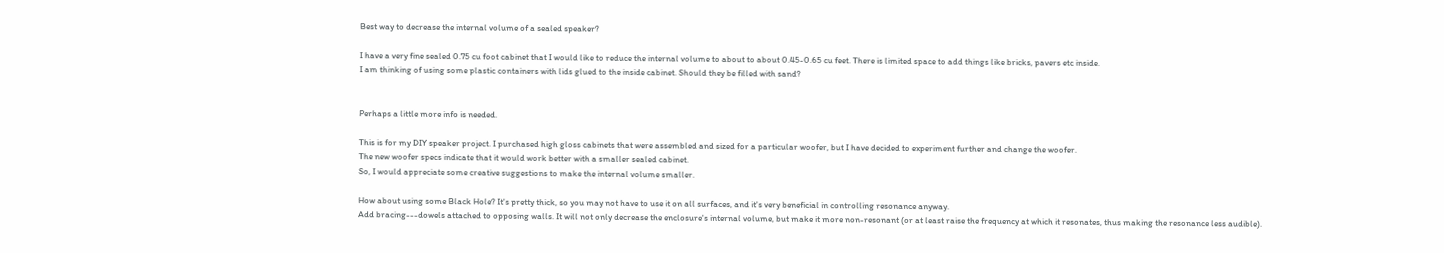Best way to decrease the internal volume of a sealed speaker?

I have a very fine sealed 0.75 cu foot cabinet that I would like to reduce the internal volume to about to about 0.45-0.65 cu feet. There is limited space to add things like bricks, pavers etc inside.
I am thinking of using some plastic containers with lids glued to the inside cabinet. Should they be filled with sand?


Perhaps a little more info is needed.

This is for my DIY speaker project. I purchased high gloss cabinets that were assembled and sized for a particular woofer, but I have decided to experiment further and change the woofer.
The new woofer specs indicate that it would work better with a smaller sealed cabinet.
So, I would appreciate some creative suggestions to make the internal volume smaller.

How about using some Black Hole? It's pretty thick, so you may not have to use it on all surfaces, and it's very beneficial in controlling resonance anyway.
Add bracing---dowels attached to opposing walls. It will not only decrease the enclosure's internal volume, but make it more non-resonant (or at least raise the frequency at which it resonates, thus making the resonance less audible).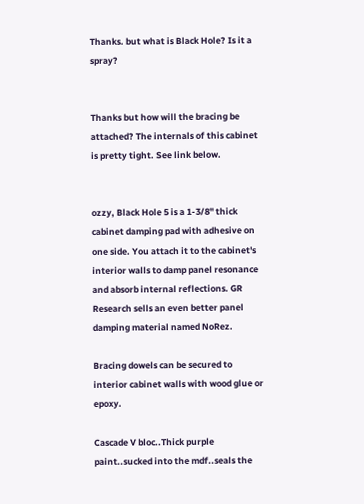Thanks. but what is Black Hole? Is it a spray?


Thanks but how will the bracing be attached? The internals of this cabinet is pretty tight. See link below.


ozzy, Black Hole 5 is a 1-3/8" thick cabinet damping pad with adhesive on one side. You attach it to the cabinet's interior walls to damp panel resonance and absorb internal reflections. GR Research sells an even better panel damping material named NoRez.

Bracing dowels can be secured to interior cabinet walls with wood glue or epoxy.

Cascade V bloc..Thick purple paint..sucked into the mdf..seals the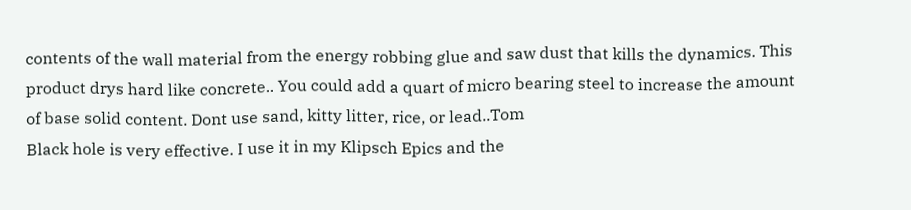contents of the wall material from the energy robbing glue and saw dust that kills the dynamics. This product drys hard like concrete.. You could add a quart of micro bearing steel to increase the amount of base solid content. Dont use sand, kitty litter, rice, or lead..Tom
Black hole is very effective. I use it in my Klipsch Epics and the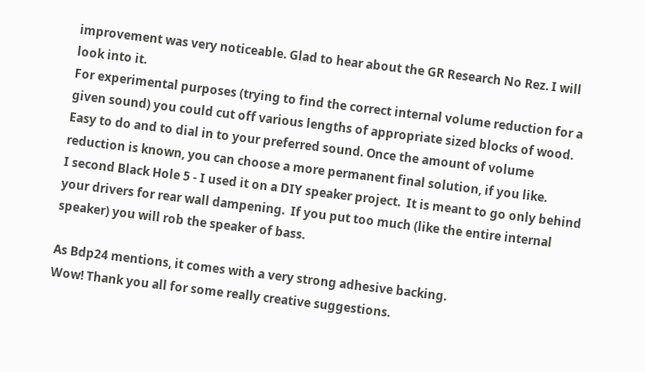improvement was very noticeable. Glad to hear about the GR Research No Rez. I will look into it.
For experimental purposes (trying to find the correct internal volume reduction for a given sound) you could cut off various lengths of appropriate sized blocks of wood. Easy to do and to dial in to your preferred sound. Once the amount of volume reduction is known, you can choose a more permanent final solution, if you like.
I second Black Hole 5 - I used it on a DIY speaker project.  It is meant to go only behind your drivers for rear wall dampening.  If you put too much (like the entire internal speaker) you will rob the speaker of bass.

As Bdp24 mentions, it comes with a very strong adhesive backing.
Wow! Thank you all for some really creative suggestions.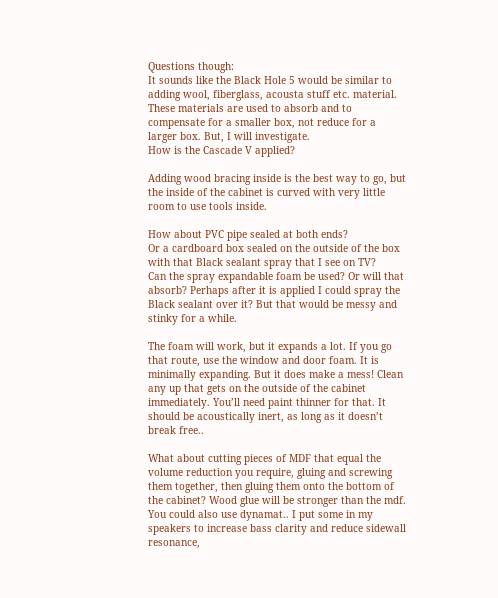Questions though:
It sounds like the Black Hole 5 would be similar to adding wool, fiberglass, acousta stuff etc. material. These materials are used to absorb and to compensate for a smaller box, not reduce for a larger box. But, I will investigate.
How is the Cascade V applied?

Adding wood bracing inside is the best way to go, but the inside of the cabinet is curved with very little room to use tools inside.

How about PVC pipe sealed at both ends?
Or a cardboard box sealed on the outside of the box with that Black sealant spray that I see on TV?
Can the spray expandable foam be used? Or will that absorb? Perhaps after it is applied I could spray the Black sealant over it? But that would be messy and stinky for a while.

The foam will work, but it expands a lot. If you go that route, use the window and door foam. It is minimally expanding. But it does make a mess! Clean any up that gets on the outside of the cabinet immediately. You’ll need paint thinner for that. It should be acoustically inert, as long as it doesn’t break free..

What about cutting pieces of MDF that equal the volume reduction you require, gluing and screwing them together, then gluing them onto the bottom of the cabinet? Wood glue will be stronger than the mdf. You could also use dynamat.. I put some in my speakers to increase bass clarity and reduce sidewall resonance,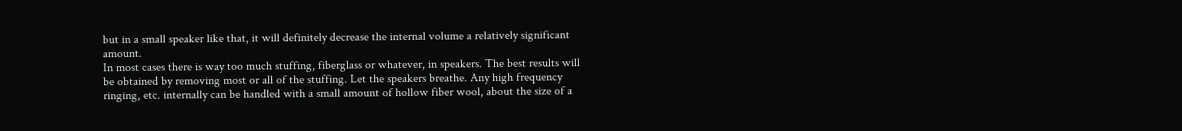but in a small speaker like that, it will definitely decrease the internal volume a relatively significant amount.
In most cases there is way too much stuffing, fiberglass or whatever, in speakers. The best results will be obtained by removing most or all of the stuffing. Let the speakers breathe. Any high frequency ringing, etc. internally can be handled with a small amount of hollow fiber wool, about the size of a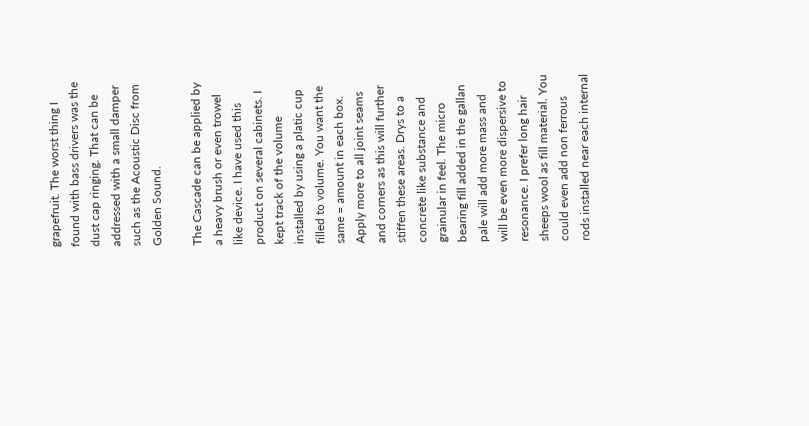grapefruit. The worst thing I found with bass drivers was the dust cap ringing. That can be addressed with a small damper such as the Acoustic Disc from Golden Sound.

The Cascade can be applied by a heavy brush or even trowel like device. I have used this product on several cabinets. I kept track of the volume installed by using a platic cup filled to volume. You want the same = amount in each box. Apply more to all joint seams and corners as this will further stiffen these areas. Drys to a concrete like substance and grainular in feel. The micro bearing fill added in the gallan pale will add more mass and will be even more dispersive to resonance. I prefer long hair sheeps wool as fill material. You could even add non ferrous rods installed near each internal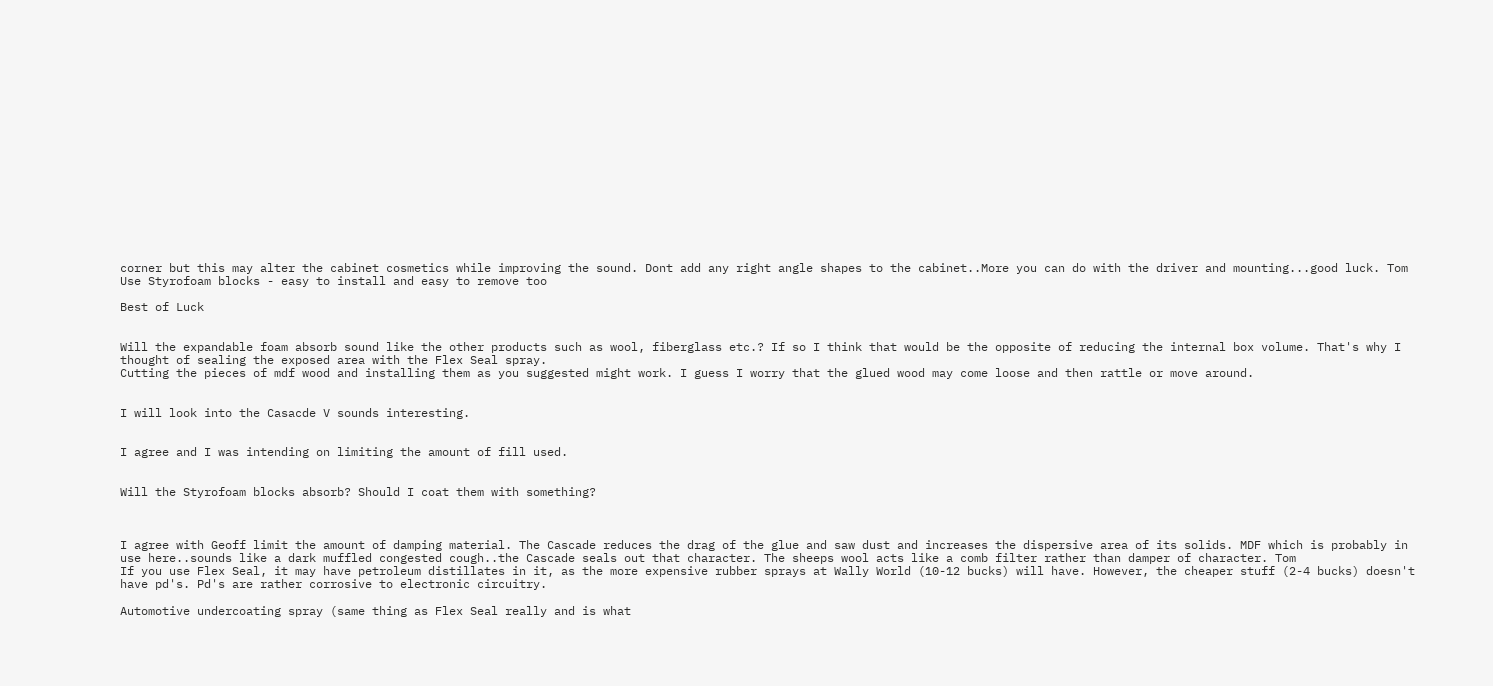corner but this may alter the cabinet cosmetics while improving the sound. Dont add any right angle shapes to the cabinet..More you can do with the driver and mounting...good luck. Tom
Use Styrofoam blocks - easy to install and easy to remove too

Best of Luck


Will the expandable foam absorb sound like the other products such as wool, fiberglass etc.? If so I think that would be the opposite of reducing the internal box volume. That's why I thought of sealing the exposed area with the Flex Seal spray.
Cutting the pieces of mdf wood and installing them as you suggested might work. I guess I worry that the glued wood may come loose and then rattle or move around.


I will look into the Casacde V sounds interesting.


I agree and I was intending on limiting the amount of fill used.


Will the Styrofoam blocks absorb? Should I coat them with something?



I agree with Geoff limit the amount of damping material. The Cascade reduces the drag of the glue and saw dust and increases the dispersive area of its solids. MDF which is probably in use here..sounds like a dark muffled congested cough..the Cascade seals out that character. The sheeps wool acts like a comb filter rather than damper of character. Tom
If you use Flex Seal, it may have petroleum distillates in it, as the more expensive rubber sprays at Wally World (10-12 bucks) will have. However, the cheaper stuff (2-4 bucks) doesn't have pd's. Pd's are rather corrosive to electronic circuitry.

Automotive undercoating spray (same thing as Flex Seal really and is what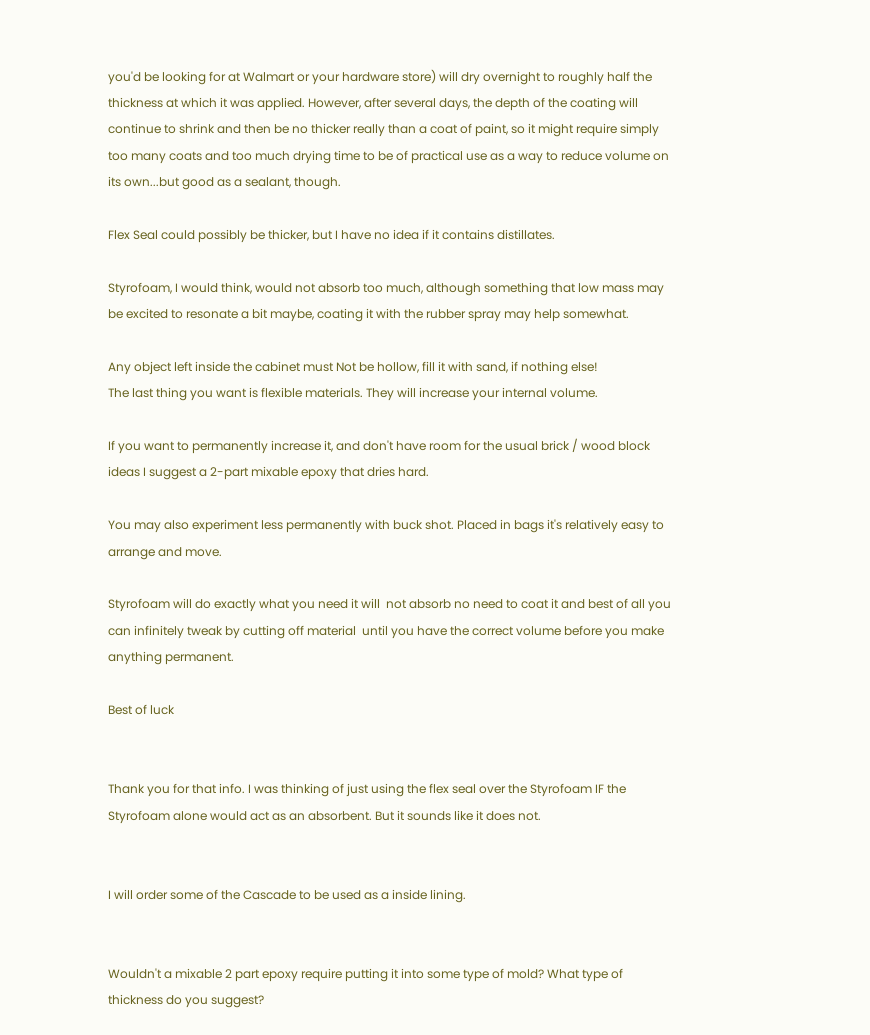you'd be looking for at Walmart or your hardware store) will dry overnight to roughly half the thickness at which it was applied. However, after several days, the depth of the coating will continue to shrink and then be no thicker really than a coat of paint, so it might require simply too many coats and too much drying time to be of practical use as a way to reduce volume on its own...but good as a sealant, though.

Flex Seal could possibly be thicker, but I have no idea if it contains distillates.

Styrofoam, I would think, would not absorb too much, although something that low mass may be excited to resonate a bit maybe, coating it with the rubber spray may help somewhat.

Any object left inside the cabinet must Not be hollow, fill it with sand, if nothing else!
The last thing you want is flexible materials. They will increase your internal volume.

If you want to permanently increase it, and don't have room for the usual brick / wood block ideas I suggest a 2-part mixable epoxy that dries hard.

You may also experiment less permanently with buck shot. Placed in bags it's relatively easy to arrange and move.

Styrofoam will do exactly what you need it will  not absorb no need to coat it and best of all you can infinitely tweak by cutting off material  until you have the correct volume before you make anything permanent.

Best of luck


Thank you for that info. I was thinking of just using the flex seal over the Styrofoam IF the Styrofoam alone would act as an absorbent. But it sounds like it does not.


I will order some of the Cascade to be used as a inside lining.


Wouldn't a mixable 2 part epoxy require putting it into some type of mold? What type of thickness do you suggest?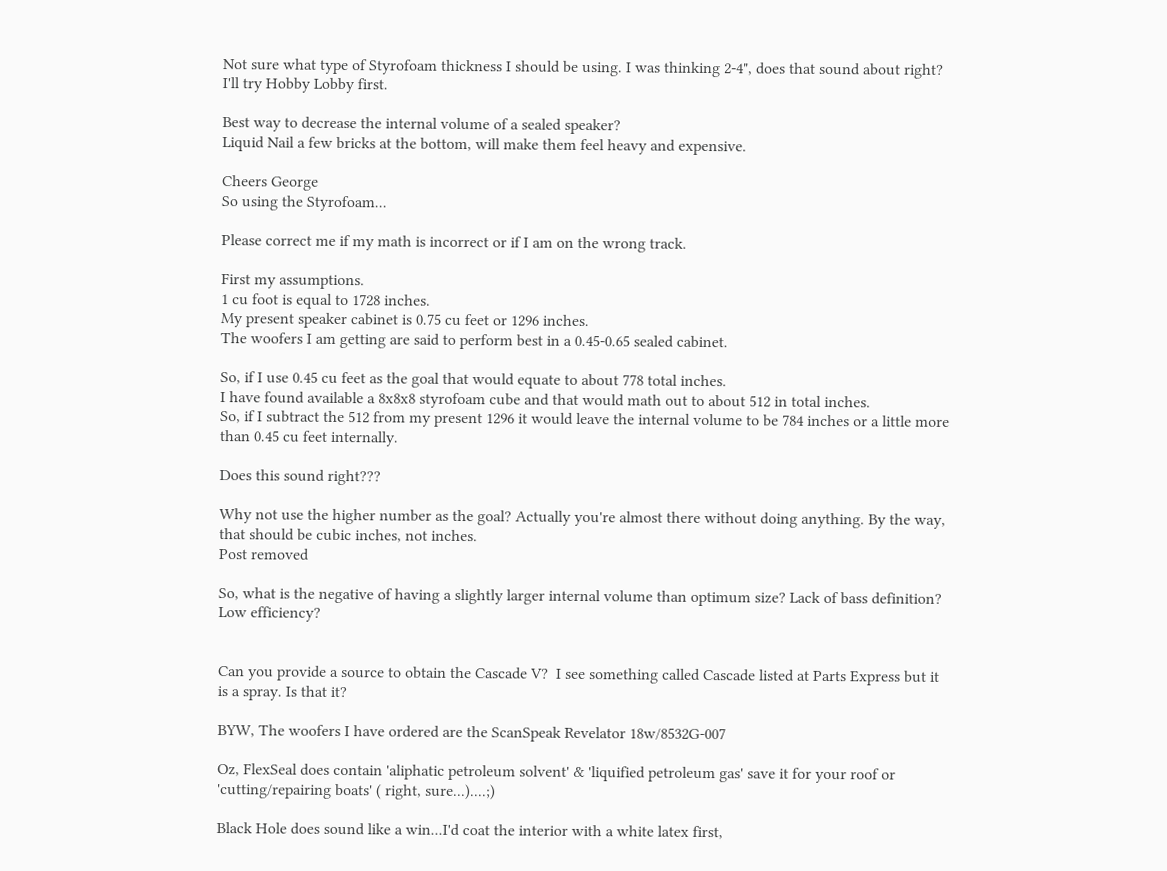Not sure what type of Styrofoam thickness I should be using. I was thinking 2-4", does that sound about right? I'll try Hobby Lobby first.

Best way to decrease the internal volume of a sealed speaker?
Liquid Nail a few bricks at the bottom, will make them feel heavy and expensive.

Cheers George
So using the Styrofoam...

Please correct me if my math is incorrect or if I am on the wrong track.

First my assumptions.
1 cu foot is equal to 1728 inches.
My present speaker cabinet is 0.75 cu feet or 1296 inches.
The woofers I am getting are said to perform best in a 0.45-0.65 sealed cabinet.

So, if I use 0.45 cu feet as the goal that would equate to about 778 total inches.
I have found available a 8x8x8 styrofoam cube and that would math out to about 512 in total inches.
So, if I subtract the 512 from my present 1296 it would leave the internal volume to be 784 inches or a little more than 0.45 cu feet internally.

Does this sound right???

Why not use the higher number as the goal? Actually you're almost there without doing anything. By the way, that should be cubic inches, not inches.
Post removed

So, what is the negative of having a slightly larger internal volume than optimum size? Lack of bass definition? Low efficiency?


Can you provide a source to obtain the Cascade V?  I see something called Cascade listed at Parts Express but it is a spray. Is that it?

BYW, The woofers I have ordered are the ScanSpeak Revelator 18w/8532G-007

Oz, FlexSeal does contain 'aliphatic petroleum solvent' & 'liquified petroleum gas' save it for your roof or 'cutting/repairing boats' ( right, sure...)....;)

Black Hole does sound like a win...I'd coat the interior with a white latex first,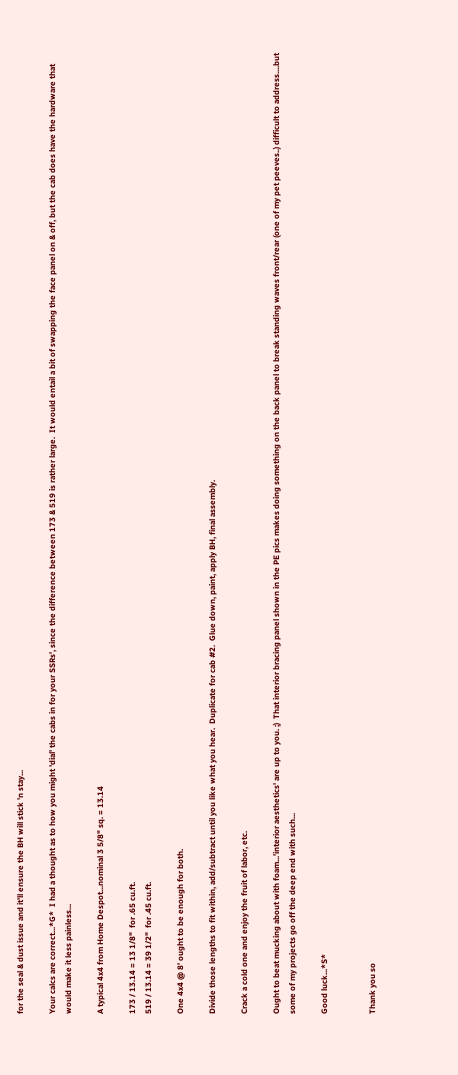for the seal & dust issue and it'll ensure the BH will stick 'n stay...

Your calcs are correct...*G*  I had a thought as to how you might 'dial' the cabs in for your SSRs', since the difference between 173 & 519 is rather large.  It would entail a bit of swapping the face panel on & off, but the cab does have the hardware that would make it less painless...

A typical 4x4 from Home Despot...nominal 3 5/8" sq. = 13.14

173 / 13.14 = 13 1/8"  for .65 cu.ft.
519 / 13.14 = 39 1/2"  for .45 cu.ft.

One 4x4 @ 8' ought to be enough for both.

Divide those lengths to fit within, add/subtract until you like what you hear.  Duplicate for cab #2.  Glue down, paint, apply BH, final assembly.

Crack a cold one and enjoy the fruit of labor, etc.

Ought to beat mucking about with foam...'interior aesthetics' are up to you. ;)  That interior bracing panel shown in the PE pics makes doing something on the back panel to break standing waves front/rear (one of my pet peeves..) difficult to address....but some of my projects go off the deep end with such...

Good luck...*S*


Thank you so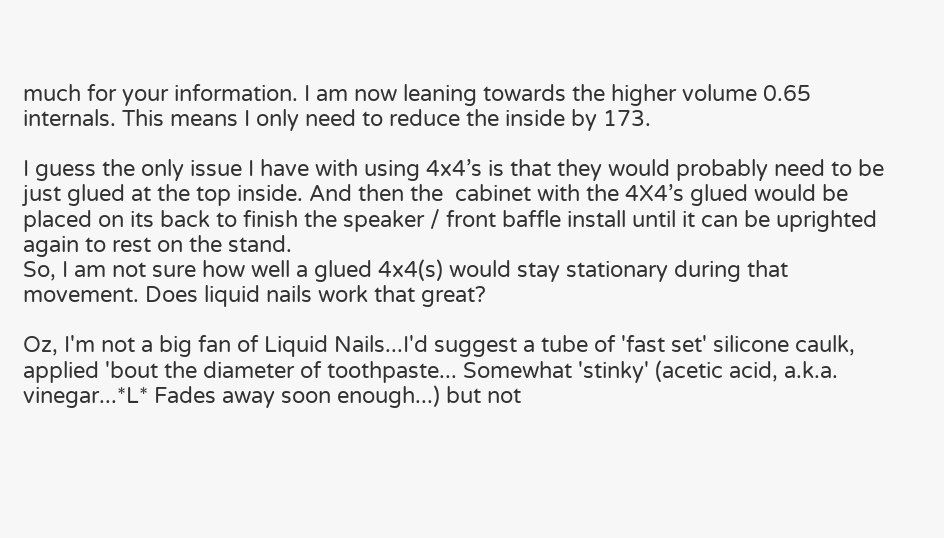much for your information. I am now leaning towards the higher volume 0.65 internals. This means I only need to reduce the inside by 173.

I guess the only issue I have with using 4x4’s is that they would probably need to be just glued at the top inside. And then the  cabinet with the 4X4’s glued would be placed on its back to finish the speaker / front baffle install until it can be uprighted again to rest on the stand.
So, I am not sure how well a glued 4x4(s) would stay stationary during that movement. Does liquid nails work that great?

Oz, I'm not a big fan of Liquid Nails...I'd suggest a tube of 'fast set' silicone caulk, applied 'bout the diameter of toothpaste... Somewhat 'stinky' (acetic acid, a.k.a. vinegar...*L* Fades away soon enough...) but not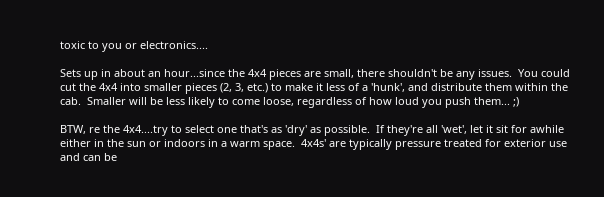toxic to you or electronics....

Sets up in about an hour...since the 4x4 pieces are small, there shouldn't be any issues.  You could cut the 4x4 into smaller pieces (2, 3, etc.) to make it less of a 'hunk', and distribute them within the cab.  Smaller will be less likely to come loose, regardless of how loud you push them... ;)

BTW, re the 4x4....try to select one that's as 'dry' as possible.  If they're all 'wet', let it sit for awhile either in the sun or indoors in a warm space.  4x4s' are typically pressure treated for exterior use and can be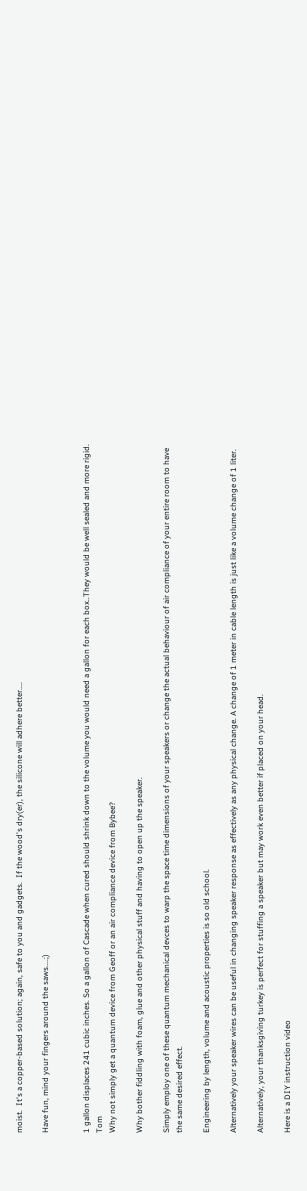moist.  It's a copper-based solution; again, safe to you and gadgets.  If the wood's dry(er), the silicone will adhere better....

Have fun, mind your fingers around the saws....;)


1 gallon displaces 241 cubic inches. So a gallon of Cascade when cured should shrink down to the volume you would need a gallon for each box..They would be well sealed and more rigid. Tom
Why not simply get a quantum device from Geoff or an air compliance device from Bybee?

Why bother fiddling with foam, glue and other physical stuff and having to open up the speaker.

Simply employ one of these quantum mechanical devces to warp the space time dimensions of your speakers or change the actual behaviour of air compliance of your entire room to have the same desired effect.

Engineering by length, volume and acoustic properties is so old school.

Alternatively your speaker wires can be useful in changing speaker response as effectively as any physical change. A change of 1 meter in cable length is just like a volume change of 1 liter.

Alternatively, your thanksgiving turkey is perfect for stuffing a speaker but may work even better if placed on your head.

Here is a DIY instruction video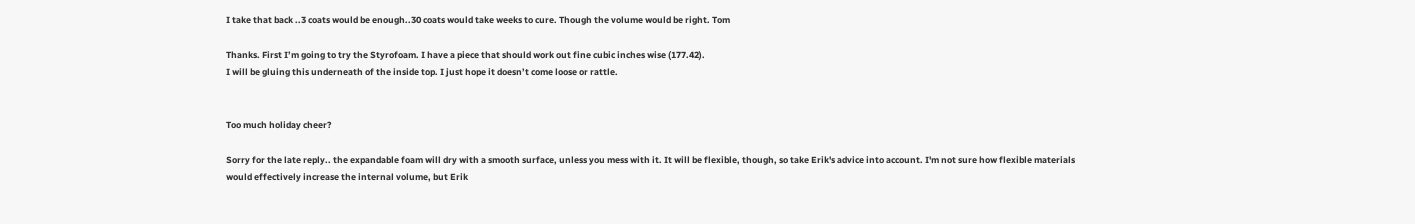I take that back ..3 coats would be enough..30 coats would take weeks to cure. Though the volume would be right. Tom

Thanks. First I’m going to try the Styrofoam. I have a piece that should work out fine cubic inches wise (177.42).
I will be gluing this underneath of the inside top. I just hope it doesn’t come loose or rattle.


Too much holiday cheer?

Sorry for the late reply.. the expandable foam will dry with a smooth surface, unless you mess with it. It will be flexible, though, so take Erik's advice into account. I'm not sure how flexible materials would effectively increase the internal volume, but Erik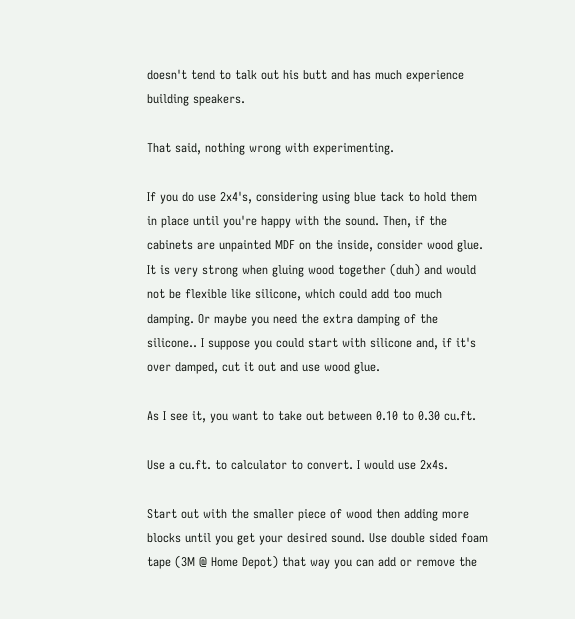doesn't tend to talk out his butt and has much experience building speakers.

That said, nothing wrong with experimenting.

If you do use 2x4's, considering using blue tack to hold them in place until you're happy with the sound. Then, if the cabinets are unpainted MDF on the inside, consider wood glue. It is very strong when gluing wood together (duh) and would not be flexible like silicone, which could add too much damping. Or maybe you need the extra damping of the silicone.. I suppose you could start with silicone and, if it's over damped, cut it out and use wood glue.

As I see it, you want to take out between 0.10 to 0.30 cu.ft.

Use a cu.ft. to calculator to convert. I would use 2x4s.

Start out with the smaller piece of wood then adding more blocks until you get your desired sound. Use double sided foam tape (3M @ Home Depot) that way you can add or remove the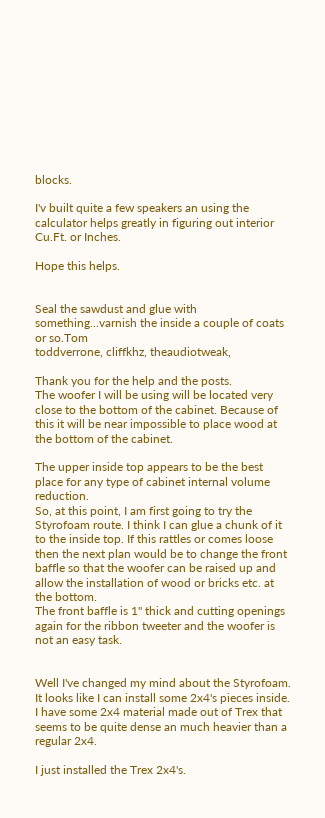blocks.

I'v built quite a few speakers an using the calculator helps greatly in figuring out interior Cu.Ft. or Inches.

Hope this helps.


Seal the sawdust and glue with something...varnish the inside a couple of coats or so.Tom
toddverrone, cliffkhz, theaudiotweak,

Thank you for the help and the posts.
The woofer I will be using will be located very close to the bottom of the cabinet. Because of this it will be near impossible to place wood at the bottom of the cabinet.

The upper inside top appears to be the best place for any type of cabinet internal volume reduction.
So, at this point, I am first going to try the Styrofoam route. I think I can glue a chunk of it to the inside top. If this rattles or comes loose then the next plan would be to change the front baffle so that the woofer can be raised up and allow the installation of wood or bricks etc. at the bottom.
The front baffle is 1" thick and cutting openings again for the ribbon tweeter and the woofer is not an easy task.


Well I've changed my mind about the Styrofoam.
It looks like I can install some 2x4's pieces inside. I have some 2x4 material made out of Trex that seems to be quite dense an much heavier than a regular 2x4.

I just installed the Trex 2x4's.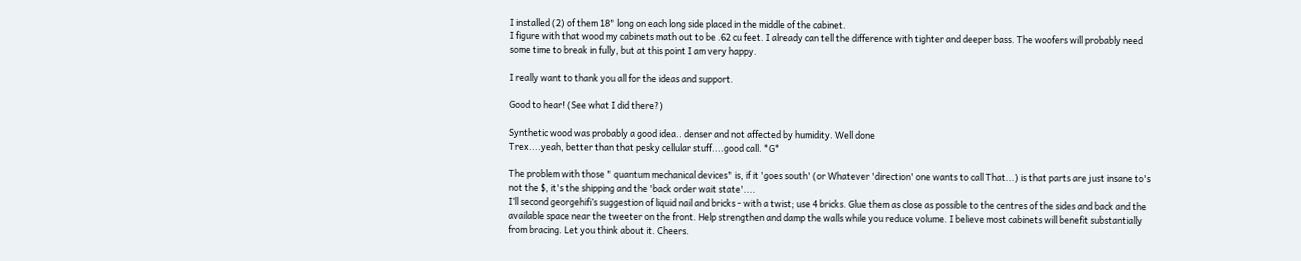I installed (2) of them 18" long on each long side placed in the middle of the cabinet.
I figure with that wood my cabinets math out to be .62 cu feet. I already can tell the difference with tighter and deeper bass. The woofers will probably need some time to break in fully, but at this point I am very happy.

I really want to thank you all for the ideas and support.

Good to hear! (See what I did there?)

Synthetic wood was probably a good idea.. denser and not affected by humidity. Well done
Trex....yeah, better than that pesky cellular stuff....good call. *G*

The problem with those " quantum mechanical devices" is, if it 'goes south' (or Whatever 'direction' one wants to call That...) is that parts are just insane to's not the $, it's the shipping and the 'back order wait state'....
I’ll second georgehifi’s suggestion of liquid nail and bricks - with a twist; use 4 bricks. Glue them as close as possible to the centres of the sides and back and the available space near the tweeter on the front. Help strengthen and damp the walls while you reduce volume. I believe most cabinets will benefit substantially from bracing. Let you think about it. Cheers.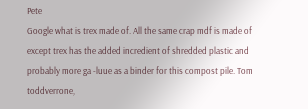Pete
Google what is trex made of. All the same crap mdf is made of except trex has the added incredient of shredded plastic and probably more ga -luue as a binder for this compost pile. Tom
toddverrone,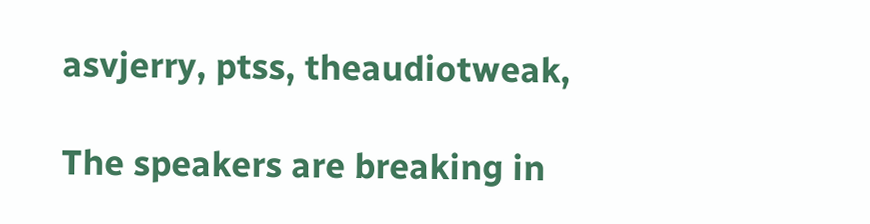asvjerry, ptss, theaudiotweak,

The speakers are breaking in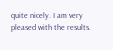quite nicely. I am very pleased with the results.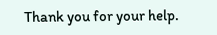Thank you for your help.